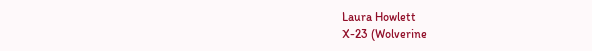Laura Howlett
X-23 (Wolverine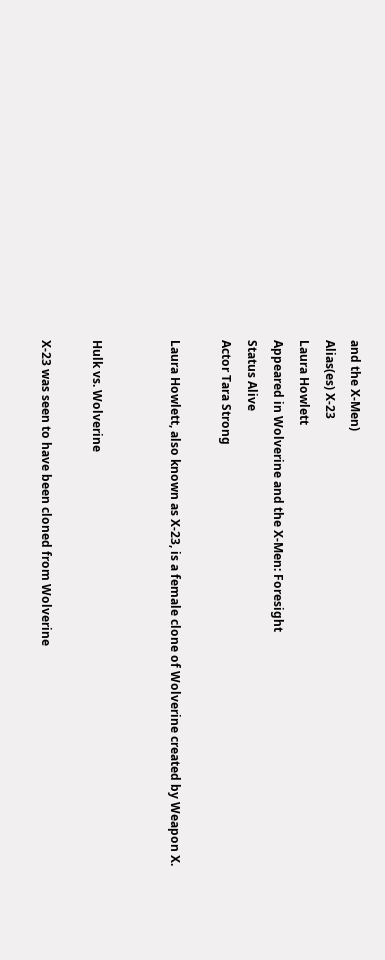and the X-Men)
Alias(es) X-23
Laura Howlett
Appeared in Wolverine and the X-Men: Foresight
Status Alive
Actor Tara Strong

Laura Howlett, also known as X-23, is a female clone of Wolverine created by Weapon X.


Hulk vs. Wolverine

X-23 was seen to have been cloned from Wolverine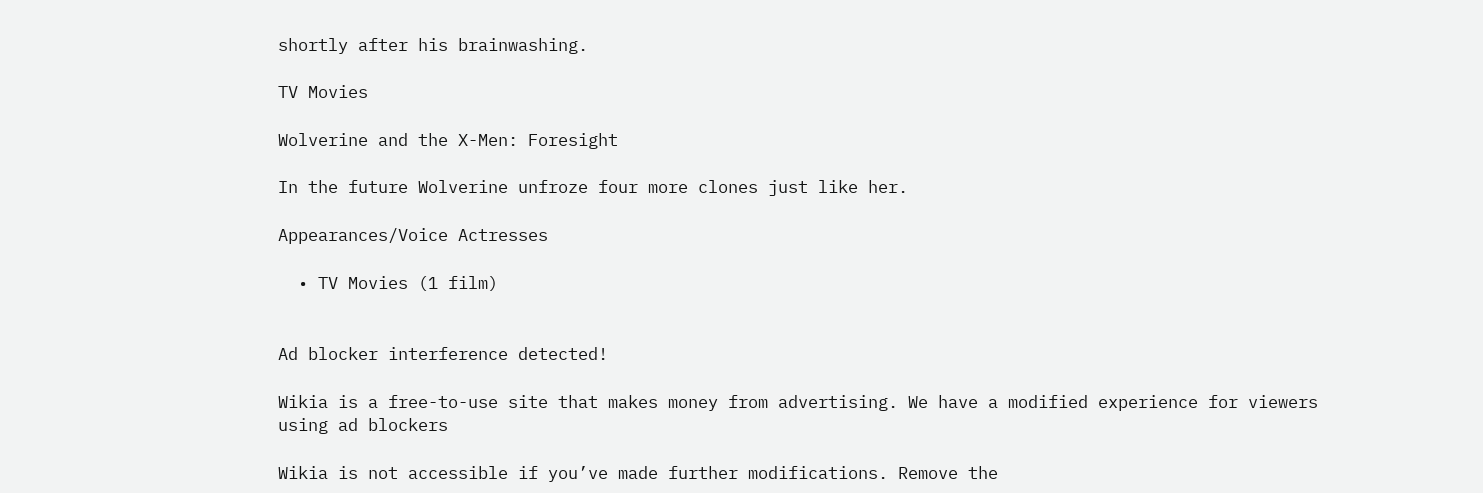shortly after his brainwashing.

TV Movies

Wolverine and the X-Men: Foresight

In the future Wolverine unfroze four more clones just like her.

Appearances/Voice Actresses

  • TV Movies (1 film)


Ad blocker interference detected!

Wikia is a free-to-use site that makes money from advertising. We have a modified experience for viewers using ad blockers

Wikia is not accessible if you’ve made further modifications. Remove the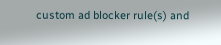custom ad blocker rule(s) and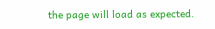the page will load as expected.